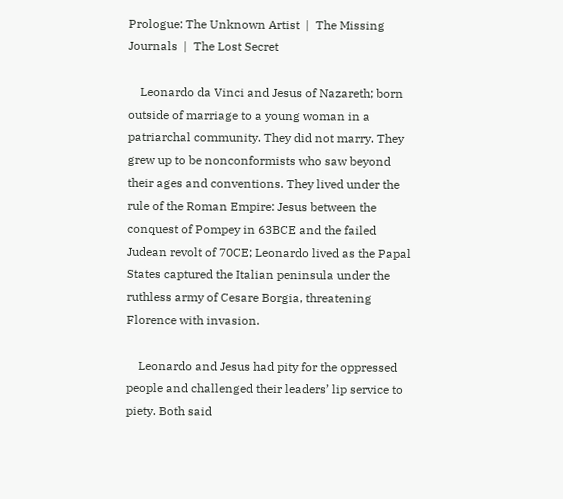Prologue: The Unknown Artist  |  The Missing Journals  |  The Lost Secret

    Leonardo da Vinci and Jesus of Nazareth; born outside of marriage to a young woman in a patriarchal community. They did not marry. They grew up to be nonconformists who saw beyond their ages and conventions. They lived under the rule of the Roman Empire: Jesus between the conquest of Pompey in 63BCE and the failed Judean revolt of 70CE; Leonardo lived as the Papal States captured the Italian peninsula under the ruthless army of Cesare Borgia, threatening Florence with invasion.

    Leonardo and Jesus had pity for the oppressed people and challenged their leaders’ lip service to piety. Both said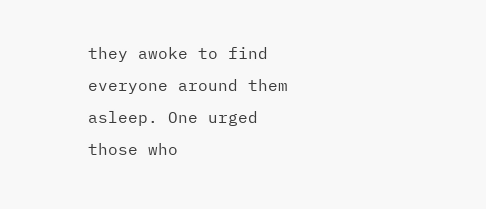they awoke to find everyone around them asleep. One urged those who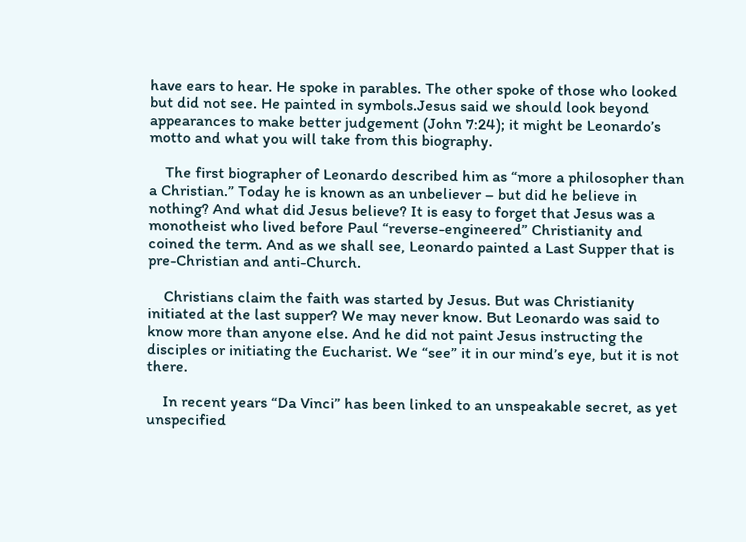have ears to hear. He spoke in parables. The other spoke of those who looked but did not see. He painted in symbols.Jesus said we should look beyond appearances to make better judgement (John 7:24); it might be Leonardo’s motto and what you will take from this biography.

    The first biographer of Leonardo described him as “more a philosopher than a Christian.” Today he is known as an unbeliever – but did he believe in nothing? And what did Jesus believe? It is easy to forget that Jesus was a monotheist who lived before Paul “reverse-engineered” Christianity and coined the term. And as we shall see, Leonardo painted a Last Supper that is pre-Christian and anti-Church.

    Christians claim the faith was started by Jesus. But was Christianity initiated at the last supper? We may never know. But Leonardo was said to know more than anyone else. And he did not paint Jesus instructing the disciples or initiating the Eucharist. We “see” it in our mind’s eye, but it is not there.

    In recent years “Da Vinci” has been linked to an unspeakable secret, as yet unspecified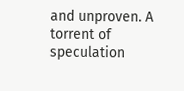and unproven. A torrent of speculation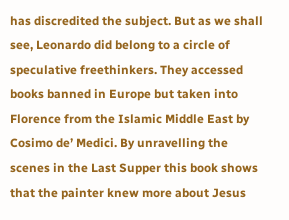has discredited the subject. But as we shall see, Leonardo did belong to a circle of speculative freethinkers. They accessed books banned in Europe but taken into Florence from the Islamic Middle East by Cosimo de’ Medici. By unravelling the scenes in the Last Supper this book shows that the painter knew more about Jesus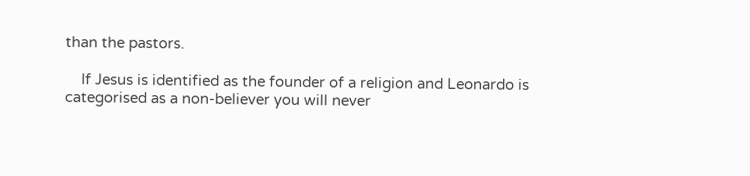than the pastors.

    If Jesus is identified as the founder of a religion and Leonardo is categorised as a non-believer you will never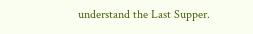understand the Last Supper.